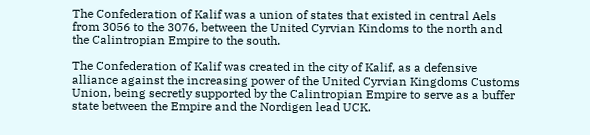The Confederation of Kalif was a union of states that existed in central Aels from 3056 to the 3076, between the United Cyrvian Kindoms to the north and the Calintropian Empire to the south.

The Confederation of Kalif was created in the city of Kalif, as a defensive alliance against the increasing power of the United Cyrvian Kingdoms Customs Union, being secretly supported by the Calintropian Empire to serve as a buffer state between the Empire and the Nordigen lead UCK.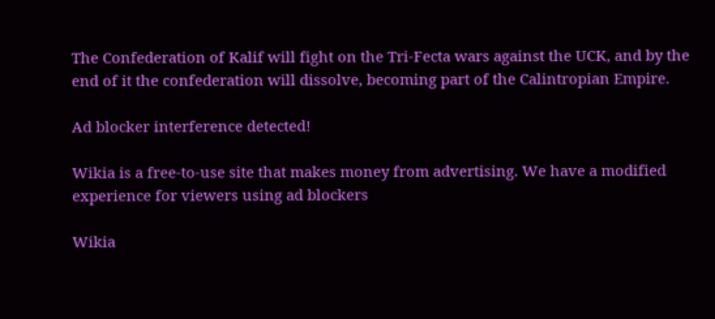The Confederation of Kalif will fight on the Tri-Fecta wars against the UCK, and by the end of it the confederation will dissolve, becoming part of the Calintropian Empire.

Ad blocker interference detected!

Wikia is a free-to-use site that makes money from advertising. We have a modified experience for viewers using ad blockers

Wikia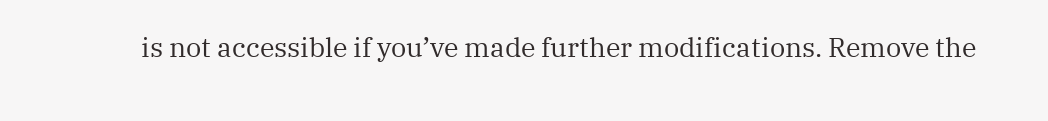is not accessible if you’ve made further modifications. Remove the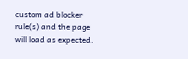custom ad blocker rule(s) and the page will load as expected.